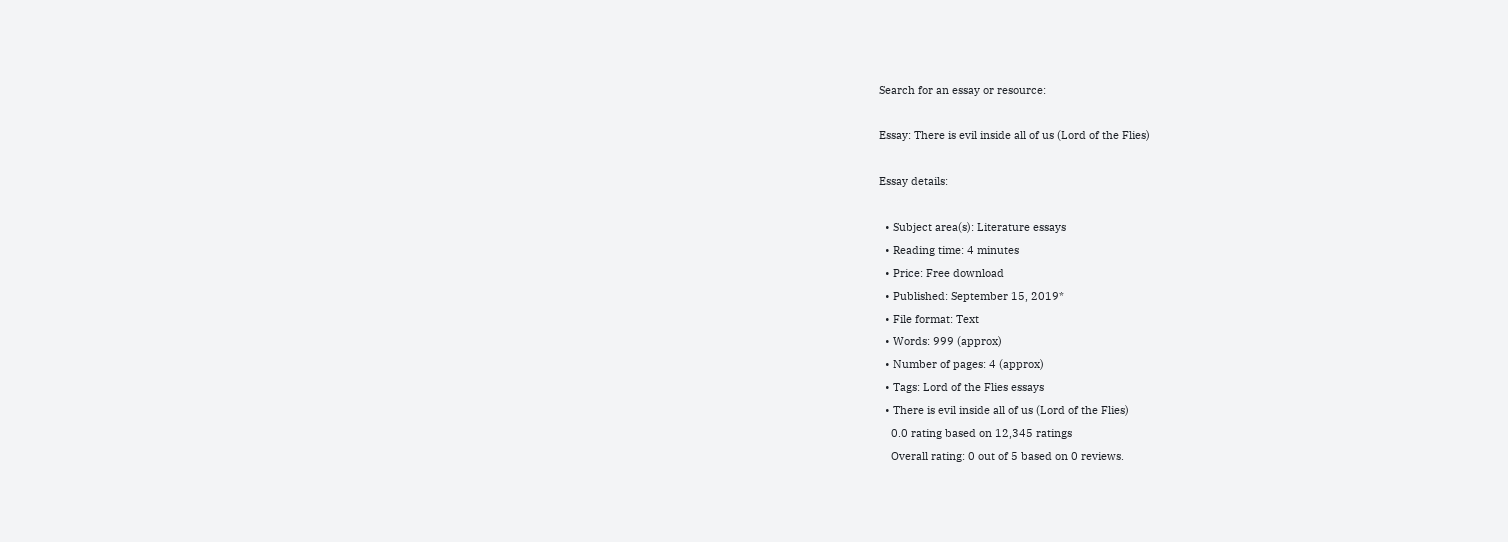Search for an essay or resource:

Essay: There is evil inside all of us (Lord of the Flies)

Essay details:

  • Subject area(s): Literature essays
  • Reading time: 4 minutes
  • Price: Free download
  • Published: September 15, 2019*
  • File format: Text
  • Words: 999 (approx)
  • Number of pages: 4 (approx)
  • Tags: Lord of the Flies essays
  • There is evil inside all of us (Lord of the Flies)
    0.0 rating based on 12,345 ratings
    Overall rating: 0 out of 5 based on 0 reviews.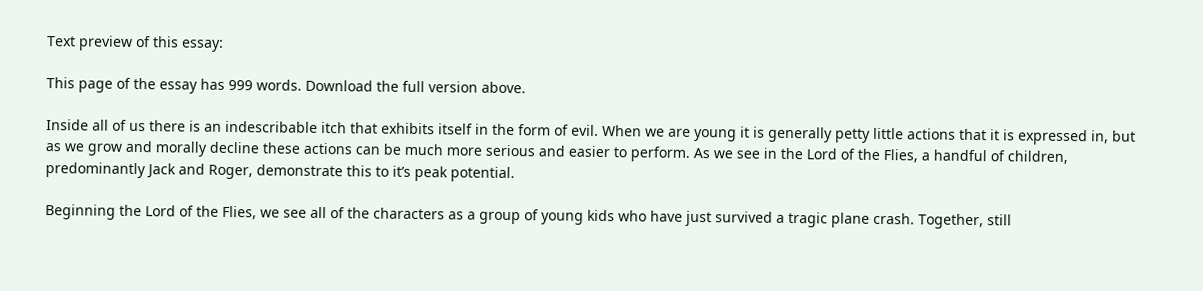Text preview of this essay:

This page of the essay has 999 words. Download the full version above.

Inside all of us there is an indescribable itch that exhibits itself in the form of evil. When we are young it is generally petty little actions that it is expressed in, but as we grow and morally decline these actions can be much more serious and easier to perform. As we see in the Lord of the Flies, a handful of children, predominantly Jack and Roger, demonstrate this to it’s peak potential.

Beginning the Lord of the Flies, we see all of the characters as a group of young kids who have just survived a tragic plane crash. Together, still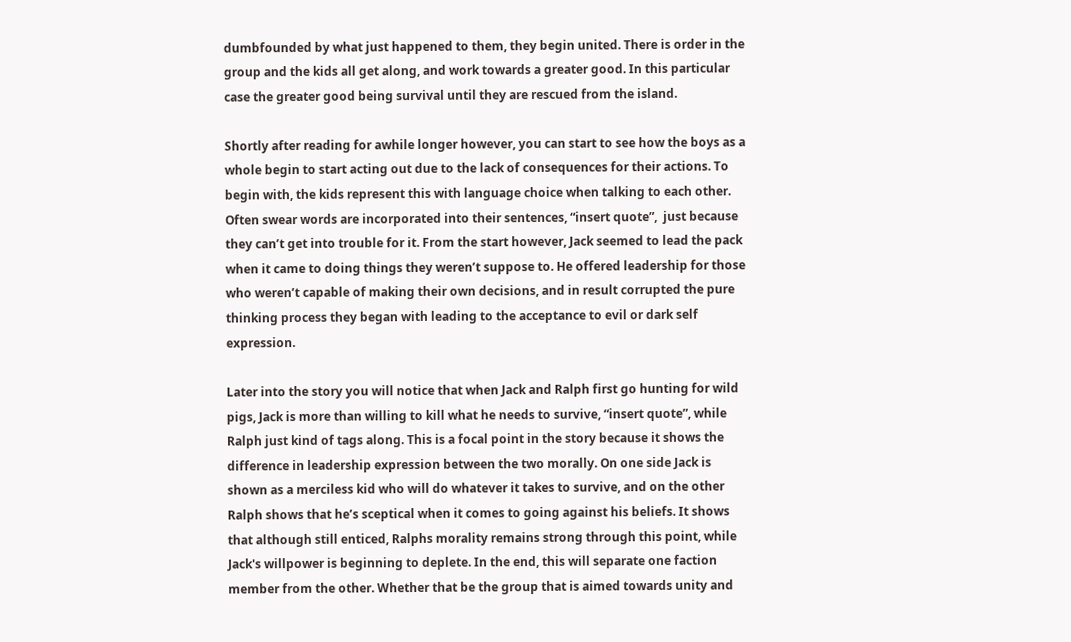dumbfounded by what just happened to them, they begin united. There is order in the group and the kids all get along, and work towards a greater good. In this particular case the greater good being survival until they are rescued from the island.

Shortly after reading for awhile longer however, you can start to see how the boys as a whole begin to start acting out due to the lack of consequences for their actions. To begin with, the kids represent this with language choice when talking to each other. Often swear words are incorporated into their sentences, “insert quote”,  just because they can’t get into trouble for it. From the start however, Jack seemed to lead the pack when it came to doing things they weren’t suppose to. He offered leadership for those who weren’t capable of making their own decisions, and in result corrupted the pure thinking process they began with leading to the acceptance to evil or dark self expression.

Later into the story you will notice that when Jack and Ralph first go hunting for wild pigs, Jack is more than willing to kill what he needs to survive, “insert quote”, while Ralph just kind of tags along. This is a focal point in the story because it shows the difference in leadership expression between the two morally. On one side Jack is shown as a merciless kid who will do whatever it takes to survive, and on the other Ralph shows that he’s sceptical when it comes to going against his beliefs. It shows that although still enticed, Ralphs morality remains strong through this point, while Jack's willpower is beginning to deplete. In the end, this will separate one faction member from the other. Whether that be the group that is aimed towards unity and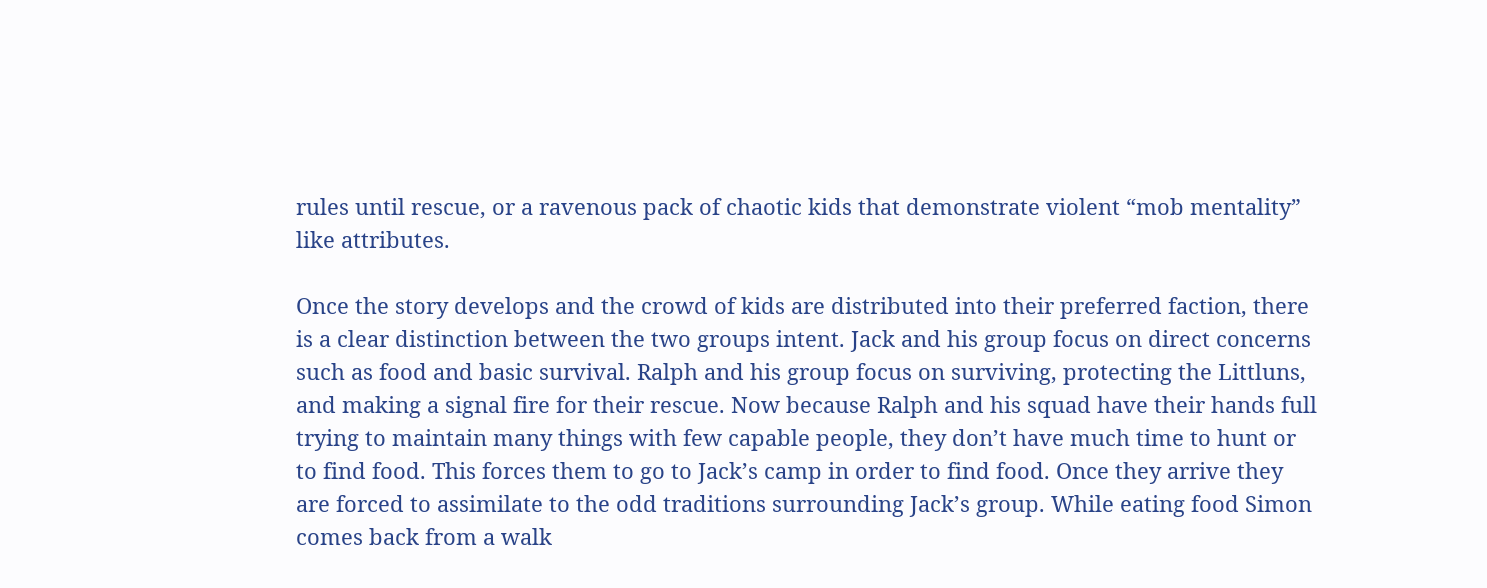rules until rescue, or a ravenous pack of chaotic kids that demonstrate violent “mob mentality” like attributes.

Once the story develops and the crowd of kids are distributed into their preferred faction, there is a clear distinction between the two groups intent. Jack and his group focus on direct concerns such as food and basic survival. Ralph and his group focus on surviving, protecting the Littluns, and making a signal fire for their rescue. Now because Ralph and his squad have their hands full trying to maintain many things with few capable people, they don’t have much time to hunt or to find food. This forces them to go to Jack’s camp in order to find food. Once they arrive they are forced to assimilate to the odd traditions surrounding Jack’s group. While eating food Simon comes back from a walk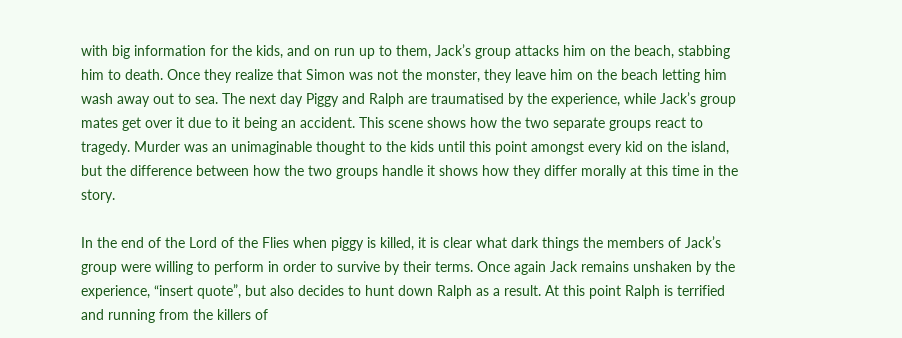with big information for the kids, and on run up to them, Jack’s group attacks him on the beach, stabbing him to death. Once they realize that Simon was not the monster, they leave him on the beach letting him wash away out to sea. The next day Piggy and Ralph are traumatised by the experience, while Jack’s group mates get over it due to it being an accident. This scene shows how the two separate groups react to tragedy. Murder was an unimaginable thought to the kids until this point amongst every kid on the island, but the difference between how the two groups handle it shows how they differ morally at this time in the story.

In the end of the Lord of the Flies when piggy is killed, it is clear what dark things the members of Jack’s group were willing to perform in order to survive by their terms. Once again Jack remains unshaken by the experience, “insert quote”, but also decides to hunt down Ralph as a result. At this point Ralph is terrified and running from the killers of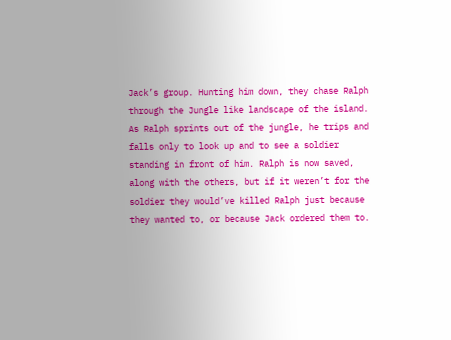Jack’s group. Hunting him down, they chase Ralph through the Jungle like landscape of the island. As Ralph sprints out of the jungle, he trips and falls only to look up and to see a soldier standing in front of him. Ralph is now saved, along with the others, but if it weren’t for the soldier they would’ve killed Ralph just because they wanted to, or because Jack ordered them to.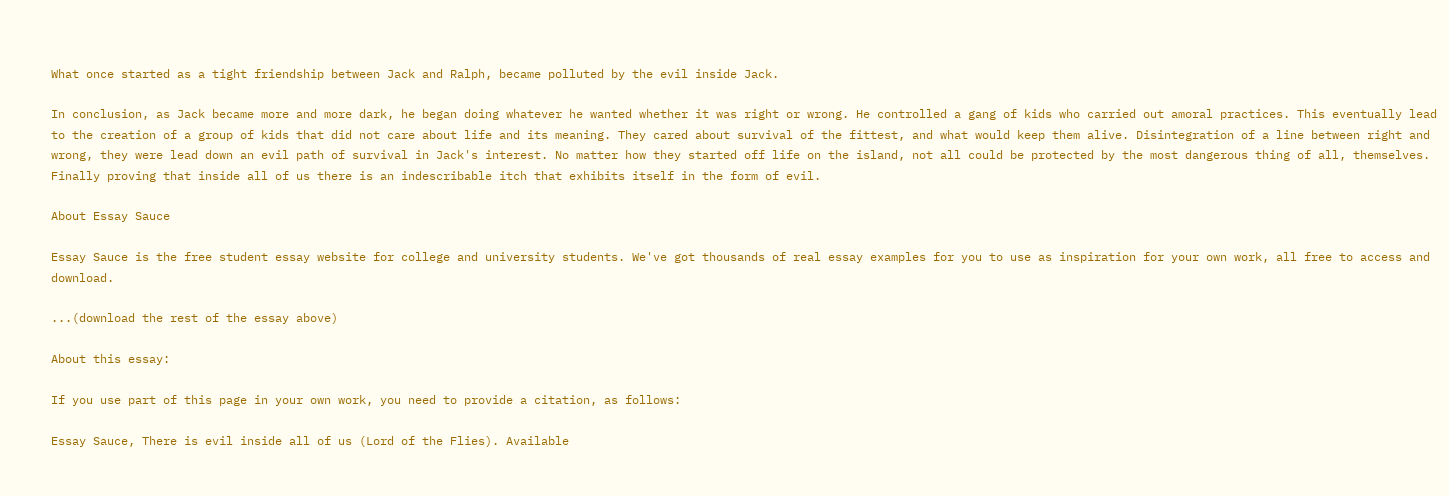What once started as a tight friendship between Jack and Ralph, became polluted by the evil inside Jack.

In conclusion, as Jack became more and more dark, he began doing whatever he wanted whether it was right or wrong. He controlled a gang of kids who carried out amoral practices. This eventually lead to the creation of a group of kids that did not care about life and its meaning. They cared about survival of the fittest, and what would keep them alive. Disintegration of a line between right and wrong, they were lead down an evil path of survival in Jack's interest. No matter how they started off life on the island, not all could be protected by the most dangerous thing of all, themselves. Finally proving that inside all of us there is an indescribable itch that exhibits itself in the form of evil.

About Essay Sauce

Essay Sauce is the free student essay website for college and university students. We've got thousands of real essay examples for you to use as inspiration for your own work, all free to access and download.

...(download the rest of the essay above)

About this essay:

If you use part of this page in your own work, you need to provide a citation, as follows:

Essay Sauce, There is evil inside all of us (Lord of the Flies). Available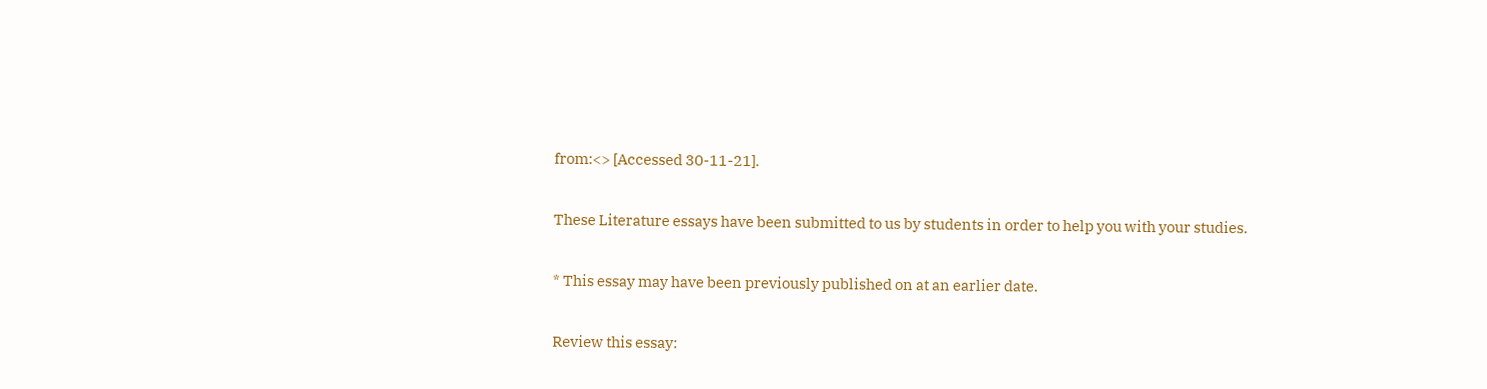from:<> [Accessed 30-11-21].

These Literature essays have been submitted to us by students in order to help you with your studies.

* This essay may have been previously published on at an earlier date.

Review this essay: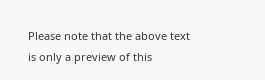Please note that the above text is only a preview of this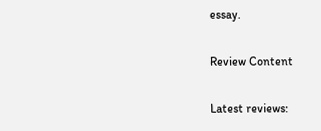essay.

Review Content

Latest reviews: